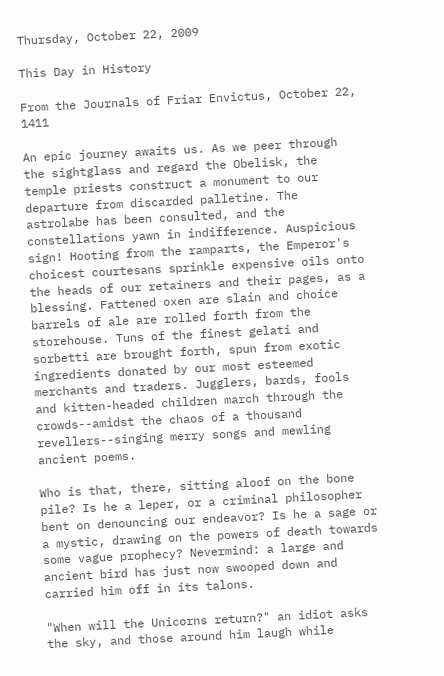Thursday, October 22, 2009

This Day in History

From the Journals of Friar Envictus, October 22, 1411

An epic journey awaits us. As we peer through the sightglass and regard the Obelisk, the temple priests construct a monument to our departure from discarded palletine. The astrolabe has been consulted, and the constellations yawn in indifference. Auspicious sign! Hooting from the ramparts, the Emperor's choicest courtesans sprinkle expensive oils onto the heads of our retainers and their pages, as a blessing. Fattened oxen are slain and choice barrels of ale are rolled forth from the storehouse. Tuns of the finest gelati and sorbetti are brought forth, spun from exotic ingredients donated by our most esteemed merchants and traders. Jugglers, bards, fools and kitten-headed children march through the crowds--amidst the chaos of a thousand revellers--singing merry songs and mewling ancient poems.

Who is that, there, sitting aloof on the bone pile? Is he a leper, or a criminal philosopher bent on denouncing our endeavor? Is he a sage or a mystic, drawing on the powers of death towards some vague prophecy? Nevermind: a large and ancient bird has just now swooped down and carried him off in its talons.

"When will the Unicorns return?" an idiot asks the sky, and those around him laugh while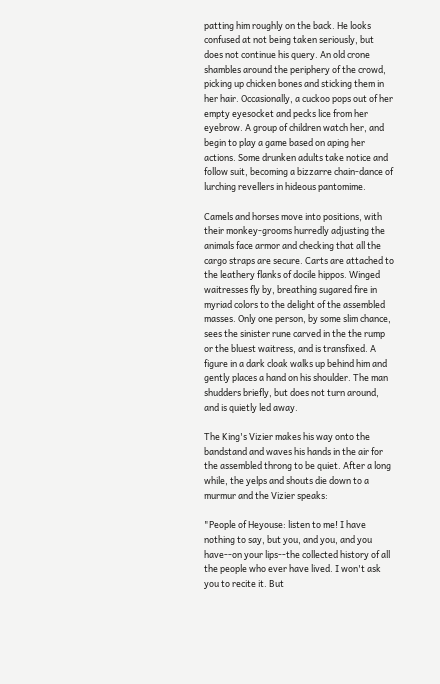patting him roughly on the back. He looks confused at not being taken seriously, but does not continue his query. An old crone shambles around the periphery of the crowd, picking up chicken bones and sticking them in her hair. Occasionally, a cuckoo pops out of her empty eyesocket and pecks lice from her eyebrow. A group of children watch her, and begin to play a game based on aping her actions. Some drunken adults take notice and follow suit, becoming a bizzarre chain-dance of lurching revellers in hideous pantomime.

Camels and horses move into positions, with their monkey-grooms hurredly adjusting the animals face armor and checking that all the cargo straps are secure. Carts are attached to the leathery flanks of docile hippos. Winged waitresses fly by, breathing sugared fire in myriad colors to the delight of the assembled masses. Only one person, by some slim chance, sees the sinister rune carved in the the rump or the bluest waitress, and is transfixed. A figure in a dark cloak walks up behind him and gently places a hand on his shoulder. The man shudders briefly, but does not turn around, and is quietly led away.

The King's Vizier makes his way onto the bandstand and waves his hands in the air for the assembled throng to be quiet. After a long while, the yelps and shouts die down to a murmur and the Vizier speaks:

"People of Heyouse: listen to me! I have nothing to say, but you, and you, and you have--on your lips--the collected history of all the people who ever have lived. I won't ask you to recite it. But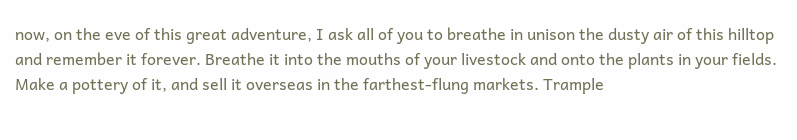now, on the eve of this great adventure, I ask all of you to breathe in unison the dusty air of this hilltop and remember it forever. Breathe it into the mouths of your livestock and onto the plants in your fields. Make a pottery of it, and sell it overseas in the farthest-flung markets. Trample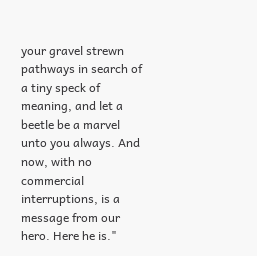your gravel strewn pathways in search of a tiny speck of meaning, and let a beetle be a marvel unto you always. And now, with no commercial interruptions, is a message from our hero. Here he is."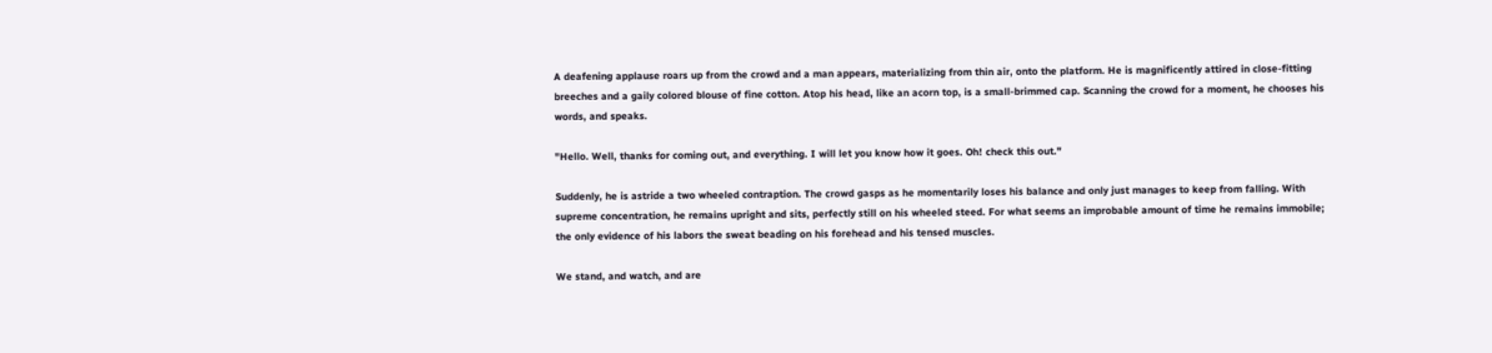A deafening applause roars up from the crowd and a man appears, materializing from thin air, onto the platform. He is magnificently attired in close-fitting breeches and a gaily colored blouse of fine cotton. Atop his head, like an acorn top, is a small-brimmed cap. Scanning the crowd for a moment, he chooses his words, and speaks.

"Hello. Well, thanks for coming out, and everything. I will let you know how it goes. Oh! check this out."

Suddenly, he is astride a two wheeled contraption. The crowd gasps as he momentarily loses his balance and only just manages to keep from falling. With supreme concentration, he remains upright and sits, perfectly still on his wheeled steed. For what seems an improbable amount of time he remains immobile; the only evidence of his labors the sweat beading on his forehead and his tensed muscles.

We stand, and watch, and are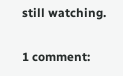still watching.

1 comment: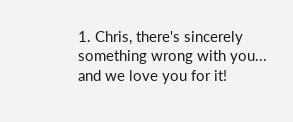1. Chris, there's sincerely something wrong with you... and we love you for it!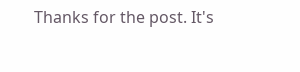Thanks for the post. It's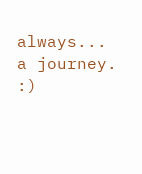always... a journey. :)